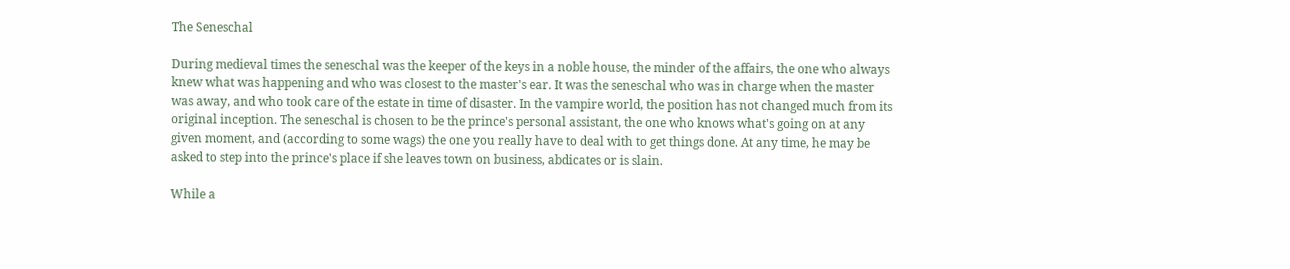The Seneschal

During medieval times the seneschal was the keeper of the keys in a noble house, the minder of the affairs, the one who always knew what was happening and who was closest to the master's ear. It was the seneschal who was in charge when the master was away, and who took care of the estate in time of disaster. In the vampire world, the position has not changed much from its original inception. The seneschal is chosen to be the prince's personal assistant, the one who knows what's going on at any given moment, and (according to some wags) the one you really have to deal with to get things done. At any time, he may be asked to step into the prince's place if she leaves town on business, abdicates or is slain.

While a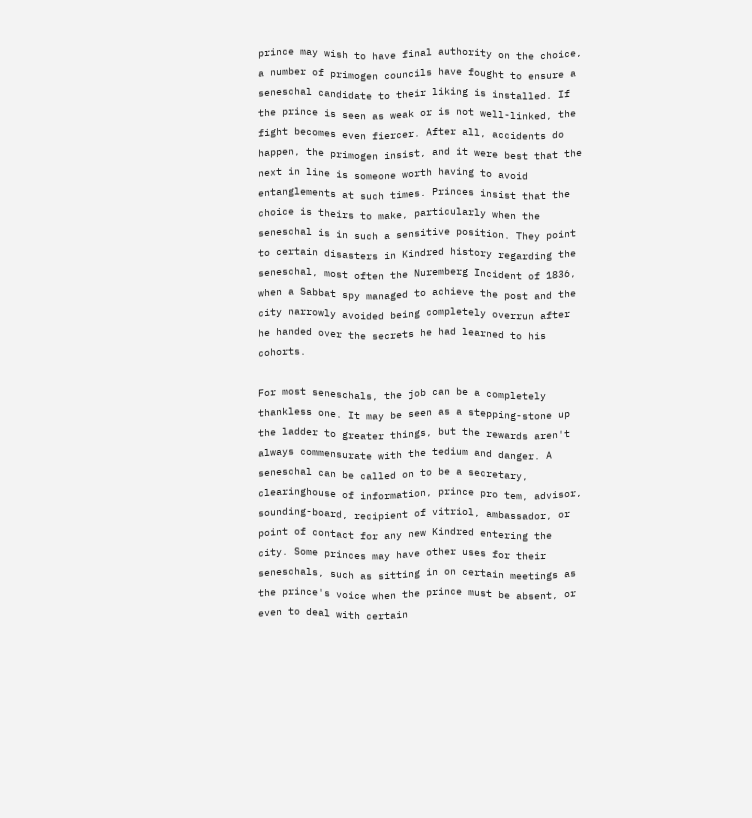prince may wish to have final authority on the choice, a number of primogen councils have fought to ensure a seneschal candidate to their liking is installed. If the prince is seen as weak or is not well-linked, the fight becomes even fiercer. After all, accidents do happen, the primogen insist, and it were best that the next in line is someone worth having to avoid entanglements at such times. Princes insist that the choice is theirs to make, particularly when the seneschal is in such a sensitive position. They point to certain disasters in Kindred history regarding the seneschal, most often the Nuremberg Incident of 1836, when a Sabbat spy managed to achieve the post and the city narrowly avoided being completely overrun after he handed over the secrets he had learned to his cohorts.

For most seneschals, the job can be a completely thankless one. It may be seen as a stepping-stone up the ladder to greater things, but the rewards aren't always commensurate with the tedium and danger. A seneschal can be called on to be a secretary, clearinghouse of information, prince pro tem, advisor, sounding-board, recipient of vitriol, ambassador, or point of contact for any new Kindred entering the city. Some princes may have other uses for their seneschals, such as sitting in on certain meetings as the prince's voice when the prince must be absent, or even to deal with certain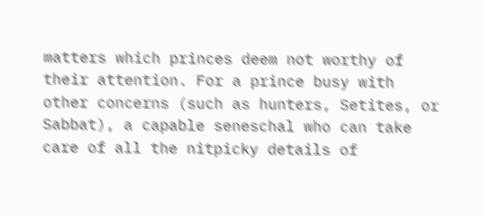matters which princes deem not worthy of their attention. For a prince busy with other concerns (such as hunters, Setites, or Sabbat), a capable seneschal who can take care of all the nitpicky details of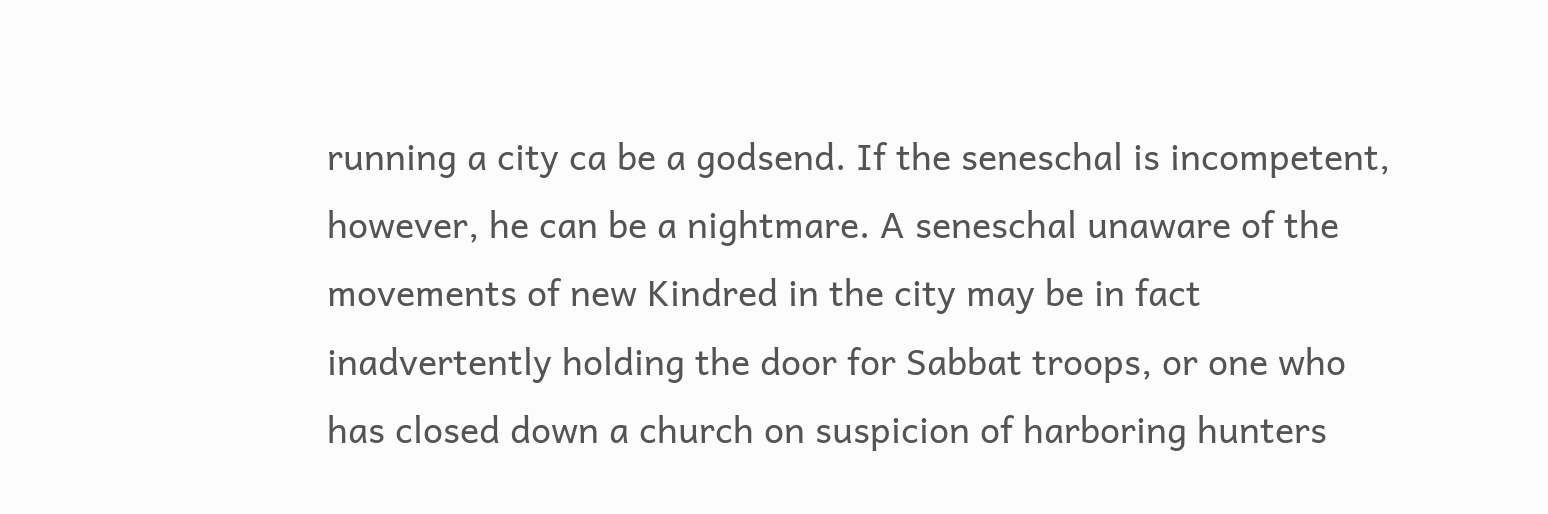running a city ca be a godsend. If the seneschal is incompetent, however, he can be a nightmare. A seneschal unaware of the movements of new Kindred in the city may be in fact inadvertently holding the door for Sabbat troops, or one who has closed down a church on suspicion of harboring hunters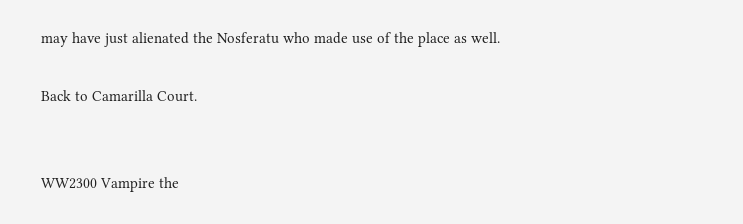may have just alienated the Nosferatu who made use of the place as well.

Back to Camarilla Court.


WW2300 Vampire the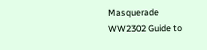Masquerade
WW2302 Guide to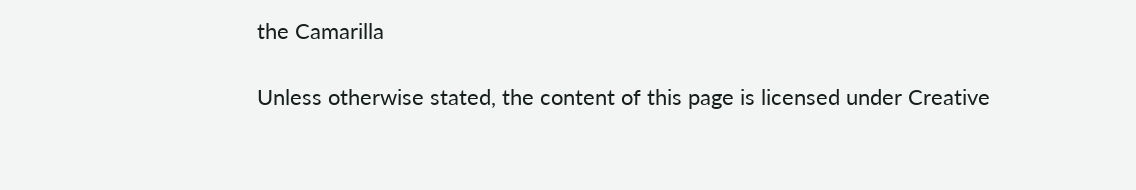the Camarilla

Unless otherwise stated, the content of this page is licensed under Creative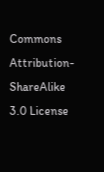Commons Attribution-ShareAlike 3.0 License